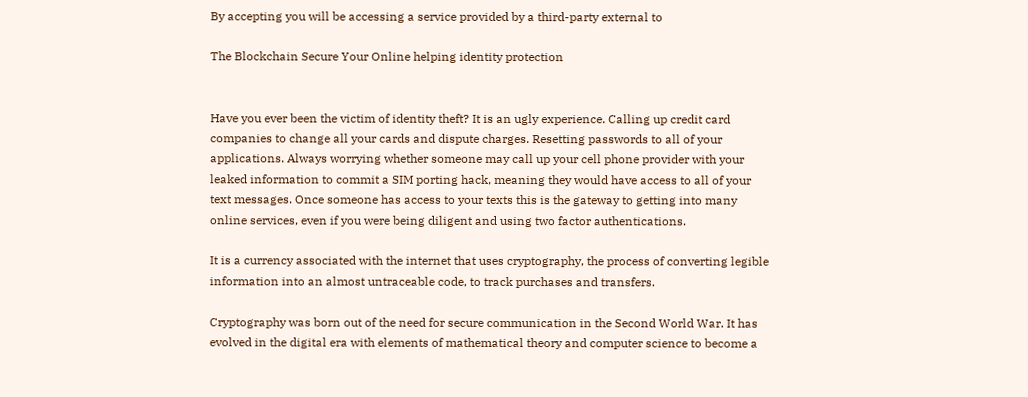By accepting you will be accessing a service provided by a third-party external to

The Blockchain Secure Your Online helping identity protection


Have you ever been the victim of identity theft? It is an ugly experience. Calling up credit card companies to change all your cards and dispute charges. Resetting passwords to all of your applications. Always worrying whether someone may call up your cell phone provider with your leaked information to commit a SIM porting hack, meaning they would have access to all of your text messages. Once someone has access to your texts this is the gateway to getting into many online services, even if you were being diligent and using two factor authentications.

It is a currency associated with the internet that uses cryptography, the process of converting legible information into an almost untraceable code, to track purchases and transfers.

Cryptography was born out of the need for secure communication in the Second World War. It has evolved in the digital era with elements of mathematical theory and computer science to become a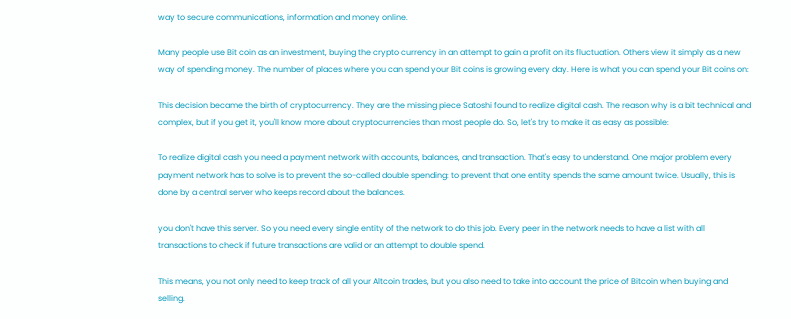way to secure communications, information and money online.

Many people use Bit coin as an investment, buying the crypto currency in an attempt to gain a profit on its fluctuation. Others view it simply as a new way of spending money. The number of places where you can spend your Bit coins is growing every day. Here is what you can spend your Bit coins on:

This decision became the birth of cryptocurrency. They are the missing piece Satoshi found to realize digital cash. The reason why is a bit technical and complex, but if you get it, you'll know more about cryptocurrencies than most people do. So, let's try to make it as easy as possible:

To realize digital cash you need a payment network with accounts, balances, and transaction. That's easy to understand. One major problem every payment network has to solve is to prevent the so-called double spending: to prevent that one entity spends the same amount twice. Usually, this is done by a central server who keeps record about the balances.

you don't have this server. So you need every single entity of the network to do this job. Every peer in the network needs to have a list with all transactions to check if future transactions are valid or an attempt to double spend.

This means, you not only need to keep track of all your Altcoin trades, but you also need to take into account the price of Bitcoin when buying and selling.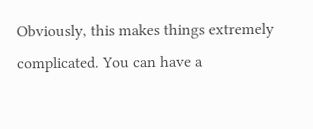Obviously, this makes things extremely complicated. You can have a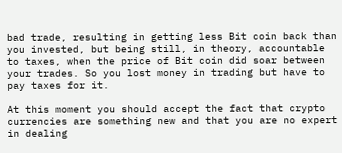bad trade, resulting in getting less Bit coin back than you invested, but being still, in theory, accountable to taxes, when the price of Bit coin did soar between your trades. So you lost money in trading but have to pay taxes for it.

At this moment you should accept the fact that crypto currencies are something new and that you are no expert in dealing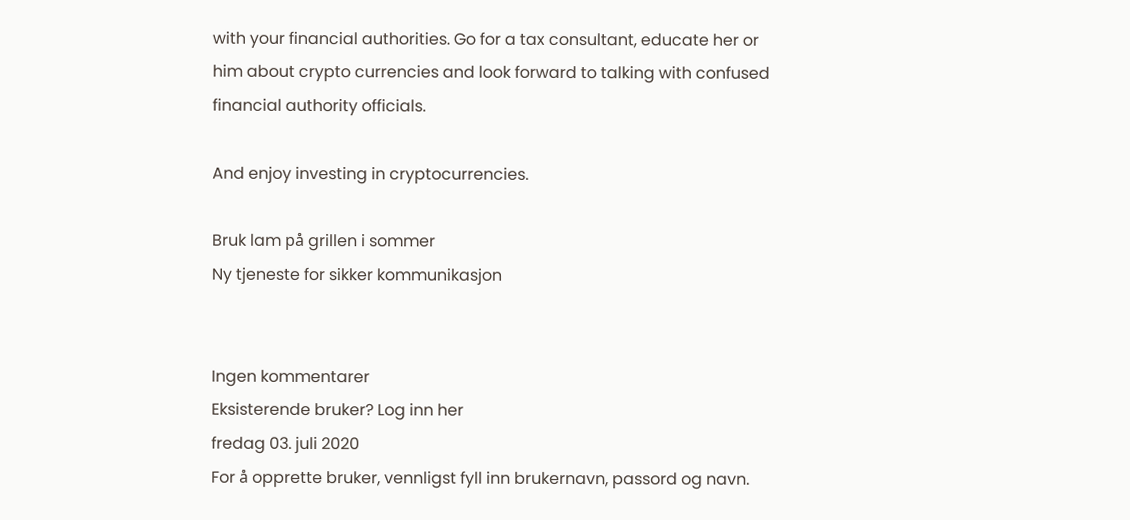with your financial authorities. Go for a tax consultant, educate her or him about crypto currencies and look forward to talking with confused financial authority officials.

And enjoy investing in cryptocurrencies.

Bruk lam på grillen i sommer
Ny tjeneste for sikker kommunikasjon


Ingen kommentarer
Eksisterende bruker? Log inn her
fredag 03. juli 2020
For å opprette bruker, vennligst fyll inn brukernavn, passord og navn.